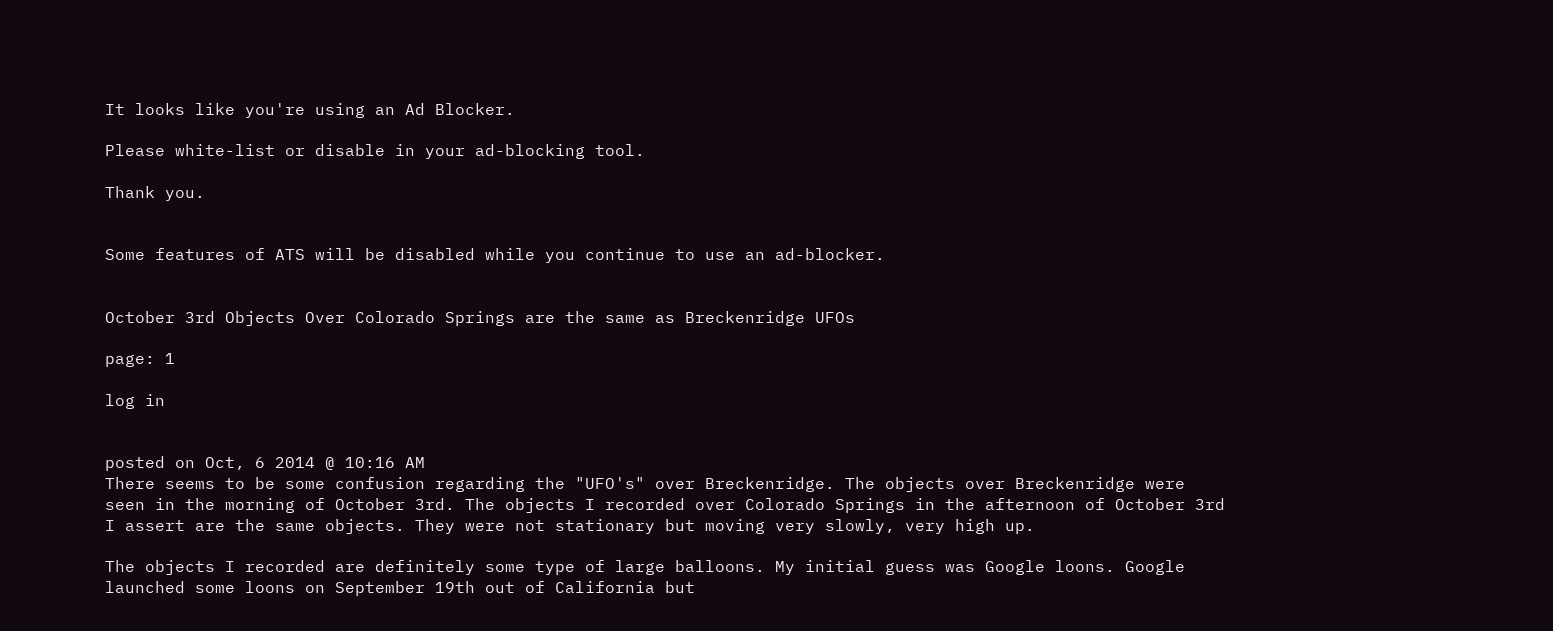It looks like you're using an Ad Blocker.

Please white-list or disable in your ad-blocking tool.

Thank you.


Some features of ATS will be disabled while you continue to use an ad-blocker.


October 3rd Objects Over Colorado Springs are the same as Breckenridge UFOs

page: 1

log in


posted on Oct, 6 2014 @ 10:16 AM
There seems to be some confusion regarding the "UFO's" over Breckenridge. The objects over Breckenridge were seen in the morning of October 3rd. The objects I recorded over Colorado Springs in the afternoon of October 3rd I assert are the same objects. They were not stationary but moving very slowly, very high up.

The objects I recorded are definitely some type of large balloons. My initial guess was Google loons. Google launched some loons on September 19th out of California but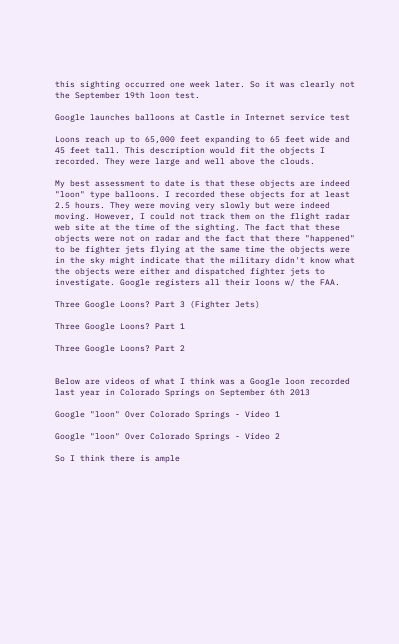this sighting occurred one week later. So it was clearly not the September 19th loon test.

Google launches balloons at Castle in Internet service test

Loons reach up to 65,000 feet expanding to 65 feet wide and 45 feet tall. This description would fit the objects I recorded. They were large and well above the clouds.

My best assessment to date is that these objects are indeed "loon" type balloons. I recorded these objects for at least 2.5 hours. They were moving very slowly but were indeed moving. However, I could not track them on the flight radar web site at the time of the sighting. The fact that these objects were not on radar and the fact that there "happened" to be fighter jets flying at the same time the objects were in the sky might indicate that the military didn't know what the objects were either and dispatched fighter jets to investigate. Google registers all their loons w/ the FAA.

Three Google Loons? Part 3 (Fighter Jets)

Three Google Loons? Part 1

Three Google Loons? Part 2


Below are videos of what I think was a Google loon recorded last year in Colorado Springs on September 6th 2013

Google "loon" Over Colorado Springs - Video 1

Google "loon" Over Colorado Springs - Video 2

So I think there is ample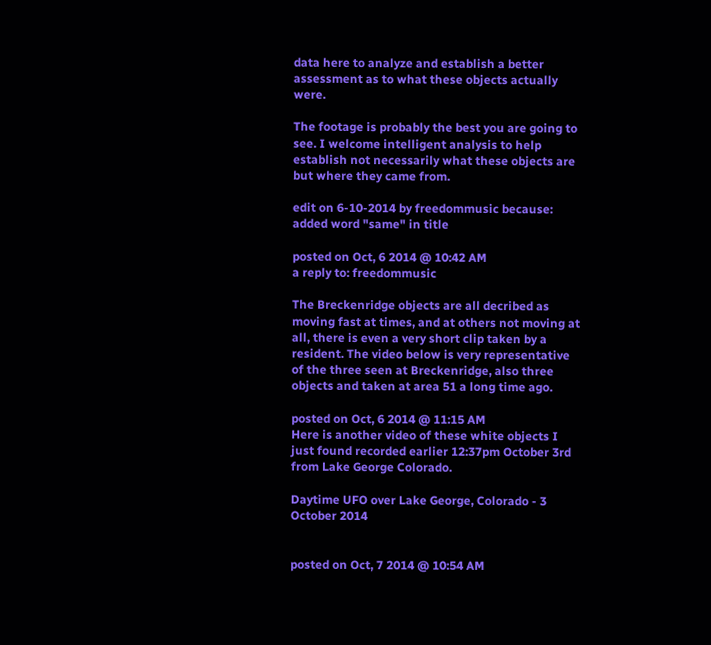data here to analyze and establish a better assessment as to what these objects actually were.

The footage is probably the best you are going to see. I welcome intelligent analysis to help establish not necessarily what these objects are but where they came from.

edit on 6-10-2014 by freedommusic because: added word "same" in title

posted on Oct, 6 2014 @ 10:42 AM
a reply to: freedommusic

The Breckenridge objects are all decribed as moving fast at times, and at others not moving at all, there is even a very short clip taken by a resident. The video below is very representative of the three seen at Breckenridge, also three objects and taken at area 51 a long time ago.

posted on Oct, 6 2014 @ 11:15 AM
Here is another video of these white objects I just found recorded earlier 12:37pm October 3rd from Lake George Colorado.

Daytime UFO over Lake George, Colorado - 3 October 2014


posted on Oct, 7 2014 @ 10:54 AM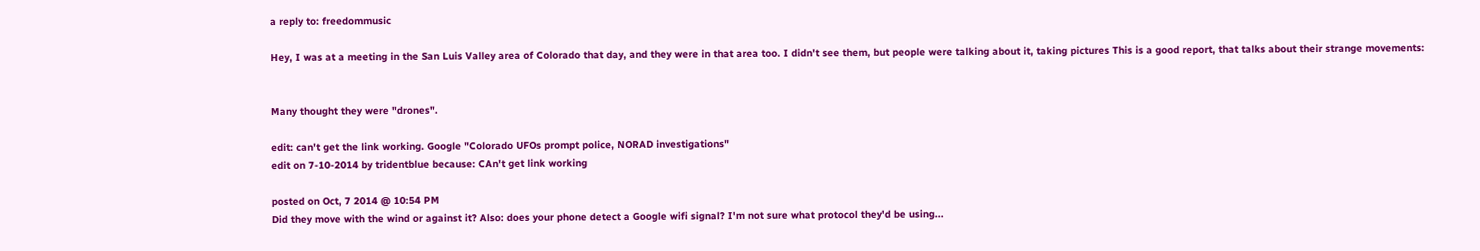a reply to: freedommusic

Hey, I was at a meeting in the San Luis Valley area of Colorado that day, and they were in that area too. I didn't see them, but people were talking about it, taking pictures This is a good report, that talks about their strange movements:


Many thought they were "drones".

edit: can't get the link working. Google "Colorado UFOs prompt police, NORAD investigations"
edit on 7-10-2014 by tridentblue because: CAn't get link working

posted on Oct, 7 2014 @ 10:54 PM
Did they move with the wind or against it? Also: does your phone detect a Google wifi signal? I'm not sure what protocol they'd be using...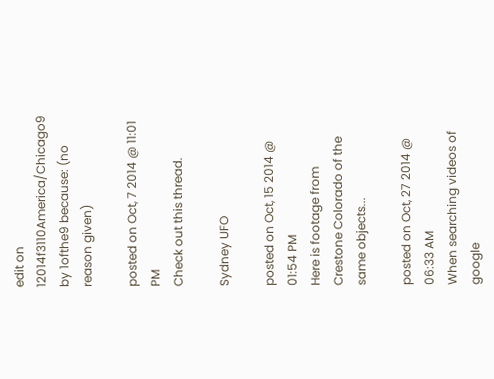edit on 12014f3110America/Chicago9 by 1ofthe9 because: (no reason given)

posted on Oct, 7 2014 @ 11:01 PM
Check out this thread.

Sydney UFO

posted on Oct, 15 2014 @ 01:54 PM
Here is footage from Crestone Colorado of the same objects...

posted on Oct, 27 2014 @ 06:33 AM
When searching videos of google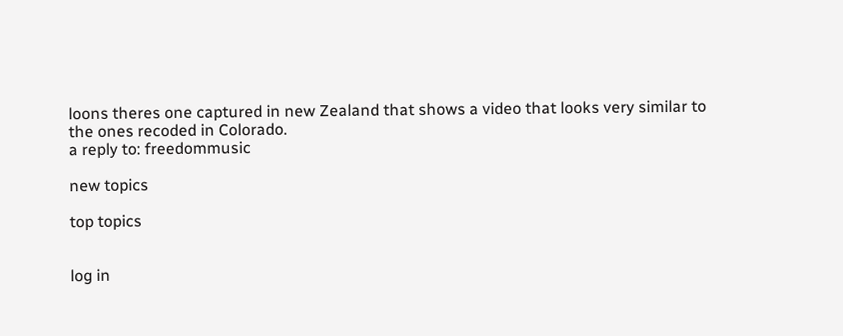loons theres one captured in new Zealand that shows a video that looks very similar to the ones recoded in Colorado.
a reply to: freedommusic

new topics

top topics


log in